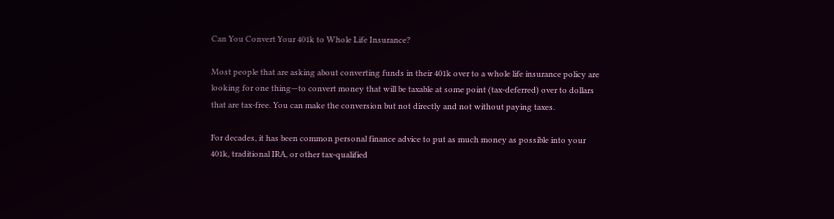Can You Convert Your 401k to Whole Life Insurance?

Most people that are asking about converting funds in their 401k over to a whole life insurance policy are looking for one thing—to convert money that will be taxable at some point (tax-deferred) over to dollars that are tax-free. You can make the conversion but not directly and not without paying taxes.

For decades, it has been common personal finance advice to put as much money as possible into your 401k, traditional IRA, or other tax-qualified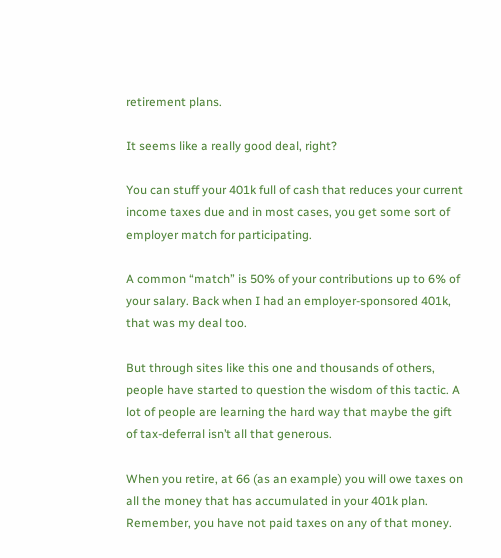retirement plans.

It seems like a really good deal, right?

You can stuff your 401k full of cash that reduces your current income taxes due and in most cases, you get some sort of employer match for participating.

A common “match” is 50% of your contributions up to 6% of your salary. Back when I had an employer-sponsored 401k, that was my deal too.

But through sites like this one and thousands of others, people have started to question the wisdom of this tactic. A lot of people are learning the hard way that maybe the gift of tax-deferral isn’t all that generous.

When you retire, at 66 (as an example) you will owe taxes on all the money that has accumulated in your 401k plan. Remember, you have not paid taxes on any of that money.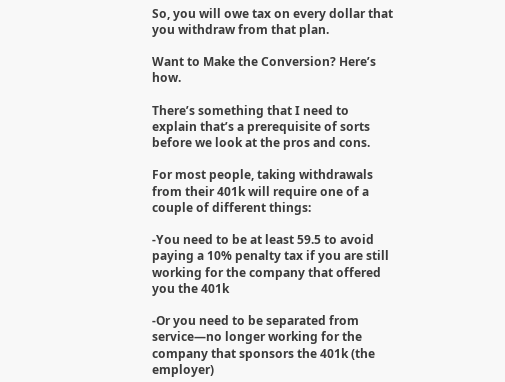So, you will owe tax on every dollar that you withdraw from that plan.

Want to Make the Conversion? Here’s how.

There’s something that I need to explain that’s a prerequisite of sorts before we look at the pros and cons.

For most people, taking withdrawals from their 401k will require one of a couple of different things:

-You need to be at least 59.5 to avoid paying a 10% penalty tax if you are still working for the company that offered you the 401k

-Or you need to be separated from service—no longer working for the company that sponsors the 401k (the employer)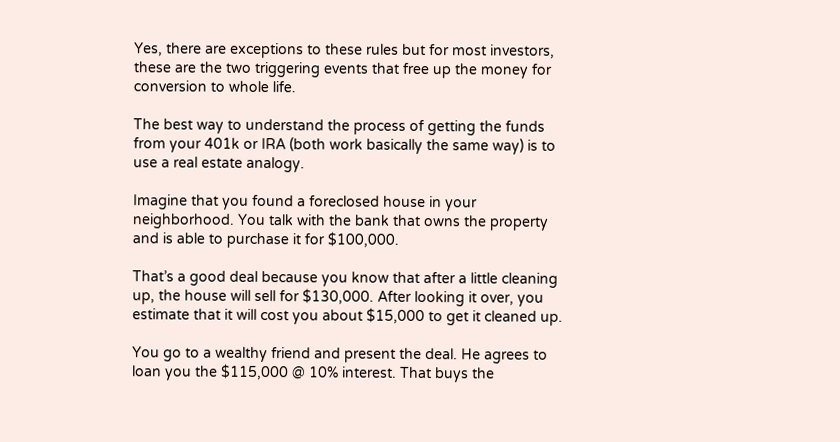Yes, there are exceptions to these rules but for most investors, these are the two triggering events that free up the money for conversion to whole life.

The best way to understand the process of getting the funds from your 401k or IRA (both work basically the same way) is to use a real estate analogy.

Imagine that you found a foreclosed house in your neighborhood. You talk with the bank that owns the property and is able to purchase it for $100,000.

That’s a good deal because you know that after a little cleaning up, the house will sell for $130,000. After looking it over, you estimate that it will cost you about $15,000 to get it cleaned up.

You go to a wealthy friend and present the deal. He agrees to loan you the $115,000 @ 10% interest. That buys the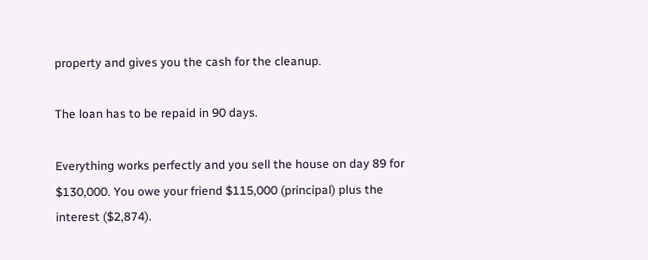property and gives you the cash for the cleanup.

The loan has to be repaid in 90 days.

Everything works perfectly and you sell the house on day 89 for $130,000. You owe your friend $115,000 (principal) plus the interest ($2,874).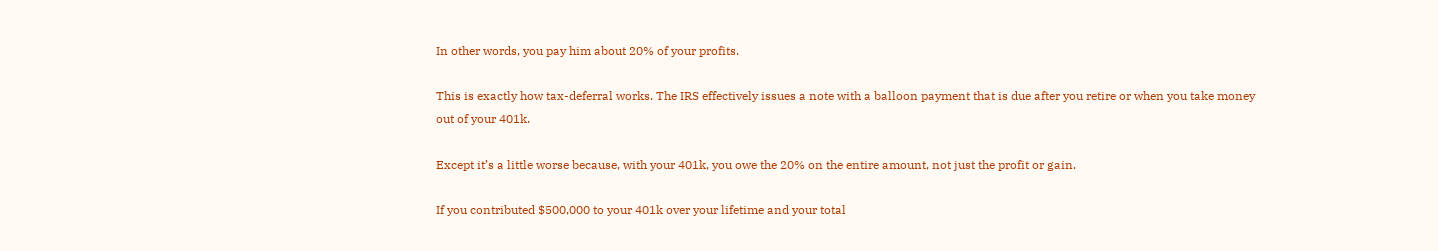In other words, you pay him about 20% of your profits.

This is exactly how tax-deferral works. The IRS effectively issues a note with a balloon payment that is due after you retire or when you take money out of your 401k.

Except it’s a little worse because, with your 401k, you owe the 20% on the entire amount, not just the profit or gain.

If you contributed $500,000 to your 401k over your lifetime and your total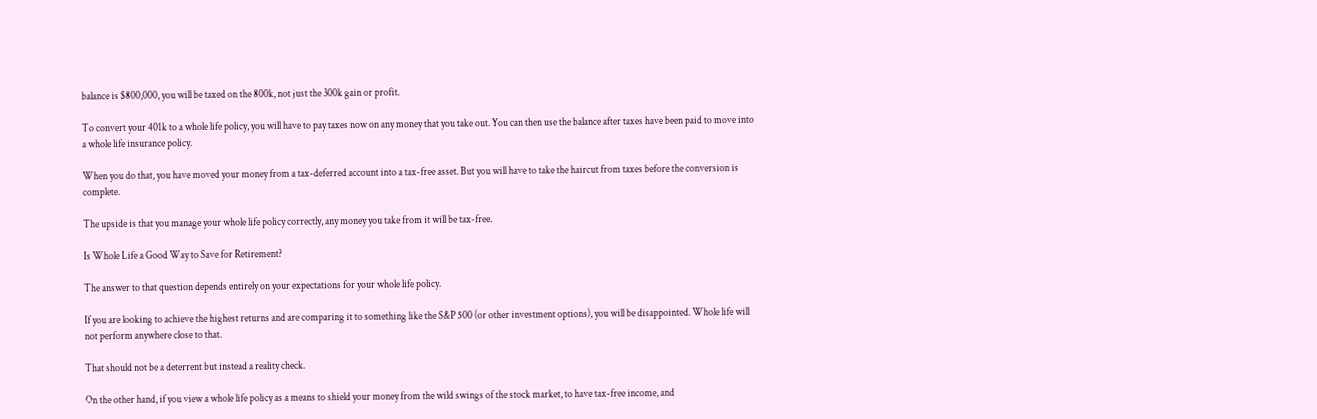balance is $800,000, you will be taxed on the 800k, not just the 300k gain or profit.

To convert your 401k to a whole life policy, you will have to pay taxes now on any money that you take out. You can then use the balance after taxes have been paid to move into a whole life insurance policy.

When you do that, you have moved your money from a tax-deferred account into a tax-free asset. But you will have to take the haircut from taxes before the conversion is complete.

The upside is that you manage your whole life policy correctly, any money you take from it will be tax-free.

Is Whole Life a Good Way to Save for Retirement?

The answer to that question depends entirely on your expectations for your whole life policy.

If you are looking to achieve the highest returns and are comparing it to something like the S&P 500 (or other investment options), you will be disappointed. Whole life will not perform anywhere close to that.

That should not be a deterrent but instead a reality check.

On the other hand, if you view a whole life policy as a means to shield your money from the wild swings of the stock market, to have tax-free income, and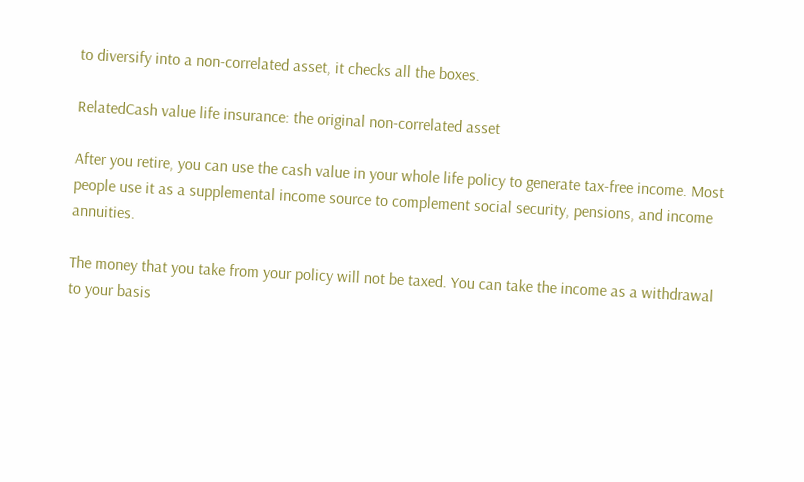to diversify into a non-correlated asset, it checks all the boxes.

RelatedCash value life insurance: the original non-correlated asset

After you retire, you can use the cash value in your whole life policy to generate tax-free income. Most people use it as a supplemental income source to complement social security, pensions, and income annuities.

The money that you take from your policy will not be taxed. You can take the income as a withdrawal to your basis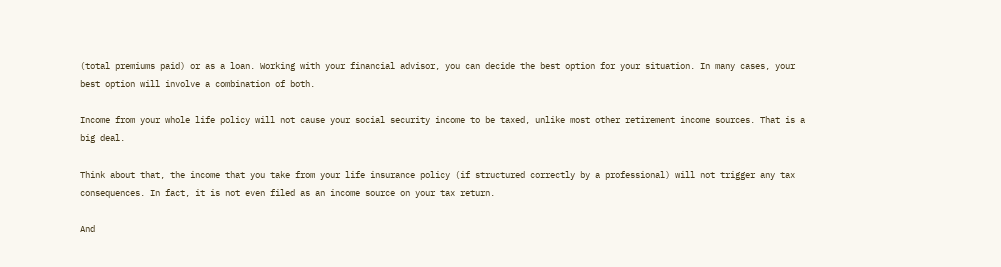(total premiums paid) or as a loan. Working with your financial advisor, you can decide the best option for your situation. In many cases, your best option will involve a combination of both.

Income from your whole life policy will not cause your social security income to be taxed, unlike most other retirement income sources. That is a big deal.

Think about that, the income that you take from your life insurance policy (if structured correctly by a professional) will not trigger any tax consequences. In fact, it is not even filed as an income source on your tax return.

And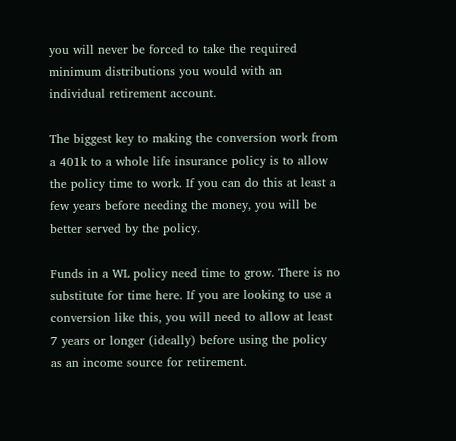you will never be forced to take the required minimum distributions you would with an individual retirement account.

The biggest key to making the conversion work from a 401k to a whole life insurance policy is to allow the policy time to work. If you can do this at least a few years before needing the money, you will be better served by the policy.

Funds in a WL policy need time to grow. There is no substitute for time here. If you are looking to use a conversion like this, you will need to allow at least 7 years or longer (ideally) before using the policy as an income source for retirement.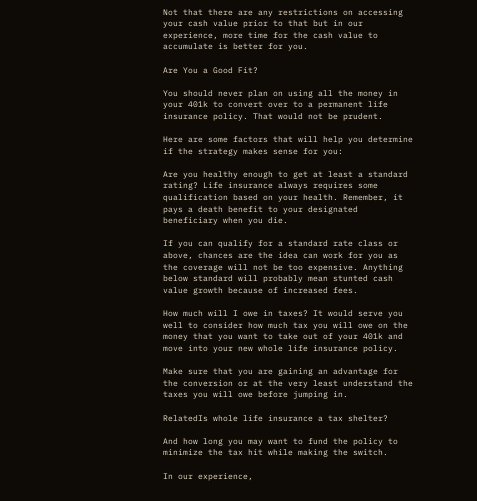Not that there are any restrictions on accessing your cash value prior to that but in our experience, more time for the cash value to accumulate is better for you.

Are You a Good Fit?

You should never plan on using all the money in your 401k to convert over to a permanent life insurance policy. That would not be prudent.

Here are some factors that will help you determine if the strategy makes sense for you:

Are you healthy enough to get at least a standard rating? Life insurance always requires some qualification based on your health. Remember, it pays a death benefit to your designated beneficiary when you die.

If you can qualify for a standard rate class or above, chances are the idea can work for you as the coverage will not be too expensive. Anything below standard will probably mean stunted cash value growth because of increased fees.

How much will I owe in taxes? It would serve you well to consider how much tax you will owe on the money that you want to take out of your 401k and move into your new whole life insurance policy.

Make sure that you are gaining an advantage for the conversion or at the very least understand the taxes you will owe before jumping in.

RelatedIs whole life insurance a tax shelter?

And how long you may want to fund the policy to minimize the tax hit while making the switch.

In our experience,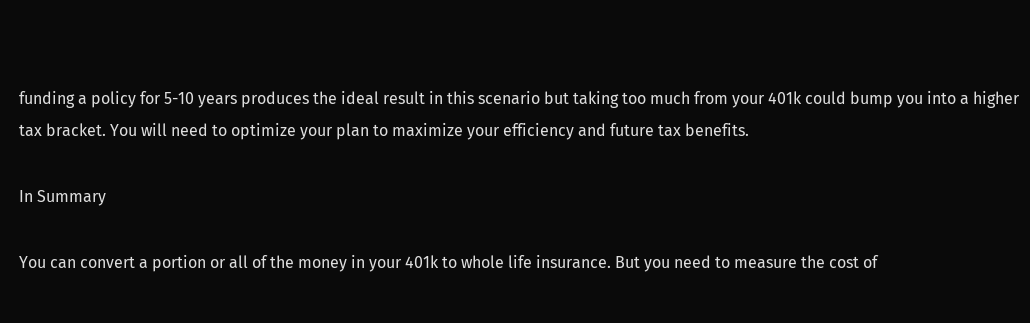funding a policy for 5-10 years produces the ideal result in this scenario but taking too much from your 401k could bump you into a higher tax bracket. You will need to optimize your plan to maximize your efficiency and future tax benefits.

In Summary

You can convert a portion or all of the money in your 401k to whole life insurance. But you need to measure the cost of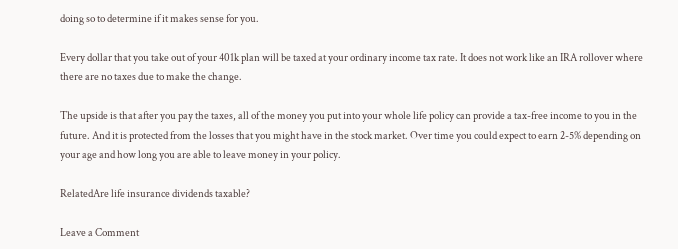doing so to determine if it makes sense for you.

Every dollar that you take out of your 401k plan will be taxed at your ordinary income tax rate. It does not work like an IRA rollover where there are no taxes due to make the change.

The upside is that after you pay the taxes, all of the money you put into your whole life policy can provide a tax-free income to you in the future. And it is protected from the losses that you might have in the stock market. Over time you could expect to earn 2-5% depending on your age and how long you are able to leave money in your policy.

RelatedAre life insurance dividends taxable?

Leave a Comment